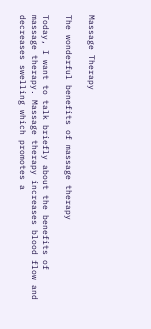Massage Therapy

The wonderful benefits of massage therapy

Today, I want to talk briefly about the benefits of massage therapy. Massage therapy increases blood flow and decreases swelling which promotes a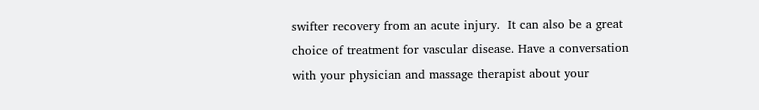swifter recovery from an acute injury.  It can also be a great choice of treatment for vascular disease. Have a conversation with your physician and massage therapist about your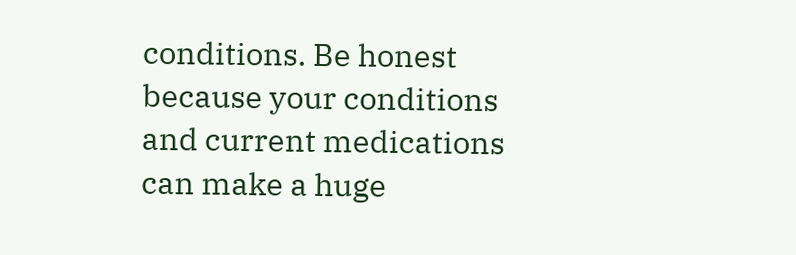conditions. Be honest because your conditions and current medications can make a huge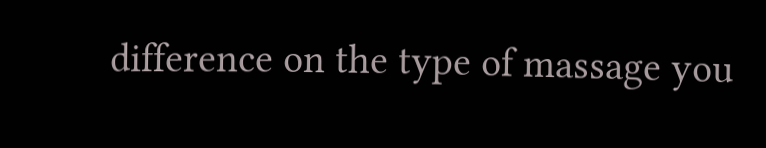difference on the type of massage you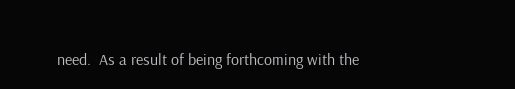need.  As a result of being forthcoming with the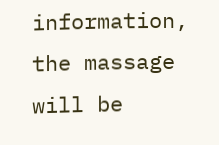information, the massage will be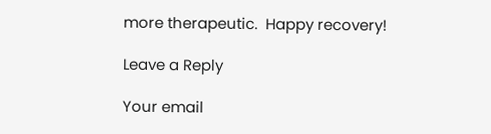more therapeutic.  Happy recovery!

Leave a Reply

Your email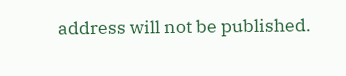address will not be published.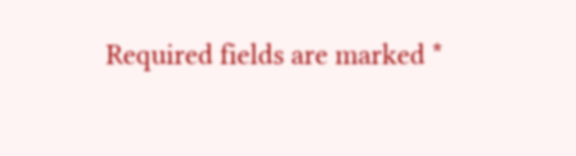Required fields are marked *